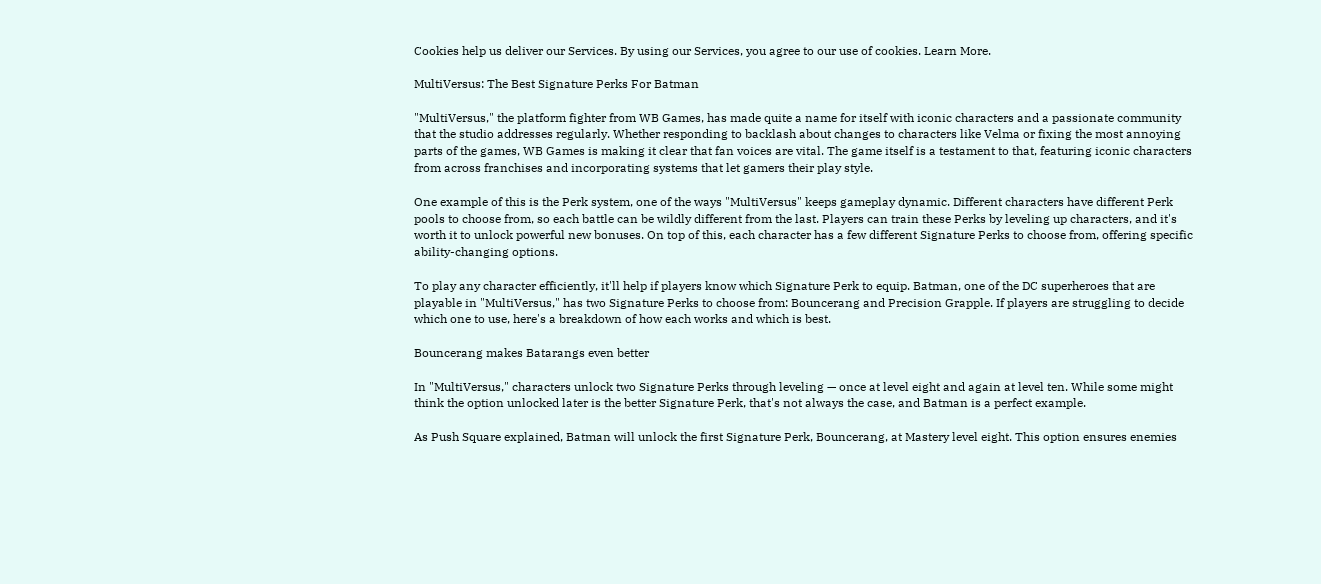Cookies help us deliver our Services. By using our Services, you agree to our use of cookies. Learn More.

MultiVersus: The Best Signature Perks For Batman

"MultiVersus," the platform fighter from WB Games, has made quite a name for itself with iconic characters and a passionate community that the studio addresses regularly. Whether responding to backlash about changes to characters like Velma or fixing the most annoying parts of the games, WB Games is making it clear that fan voices are vital. The game itself is a testament to that, featuring iconic characters from across franchises and incorporating systems that let gamers their play style.

One example of this is the Perk system, one of the ways "MultiVersus" keeps gameplay dynamic. Different characters have different Perk pools to choose from, so each battle can be wildly different from the last. Players can train these Perks by leveling up characters, and it's worth it to unlock powerful new bonuses. On top of this, each character has a few different Signature Perks to choose from, offering specific ability-changing options.

To play any character efficiently, it'll help if players know which Signature Perk to equip. Batman, one of the DC superheroes that are playable in "MultiVersus," has two Signature Perks to choose from: Bouncerang and Precision Grapple. If players are struggling to decide which one to use, here's a breakdown of how each works and which is best.

Bouncerang makes Batarangs even better

In "MultiVersus," characters unlock two Signature Perks through leveling — once at level eight and again at level ten. While some might think the option unlocked later is the better Signature Perk, that's not always the case, and Batman is a perfect example.

As Push Square explained, Batman will unlock the first Signature Perk, Bouncerang, at Mastery level eight. This option ensures enemies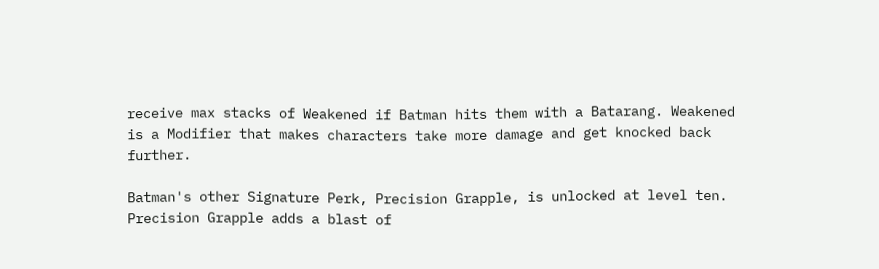receive max stacks of Weakened if Batman hits them with a Batarang. Weakened is a Modifier that makes characters take more damage and get knocked back further.

Batman's other Signature Perk, Precision Grapple, is unlocked at level ten. Precision Grapple adds a blast of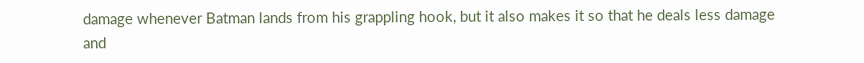damage whenever Batman lands from his grappling hook, but it also makes it so that he deals less damage and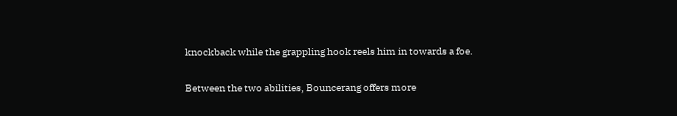knockback while the grappling hook reels him in towards a foe.

Between the two abilities, Bouncerang offers more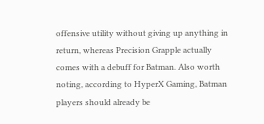offensive utility without giving up anything in return, whereas Precision Grapple actually comes with a debuff for Batman. Also worth noting, according to HyperX Gaming, Batman players should already be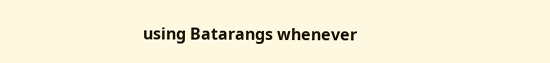using Batarangs whenever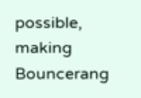possible, making Bouncerang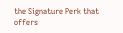the Signature Perk that offers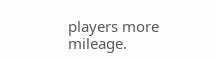players more mileage.